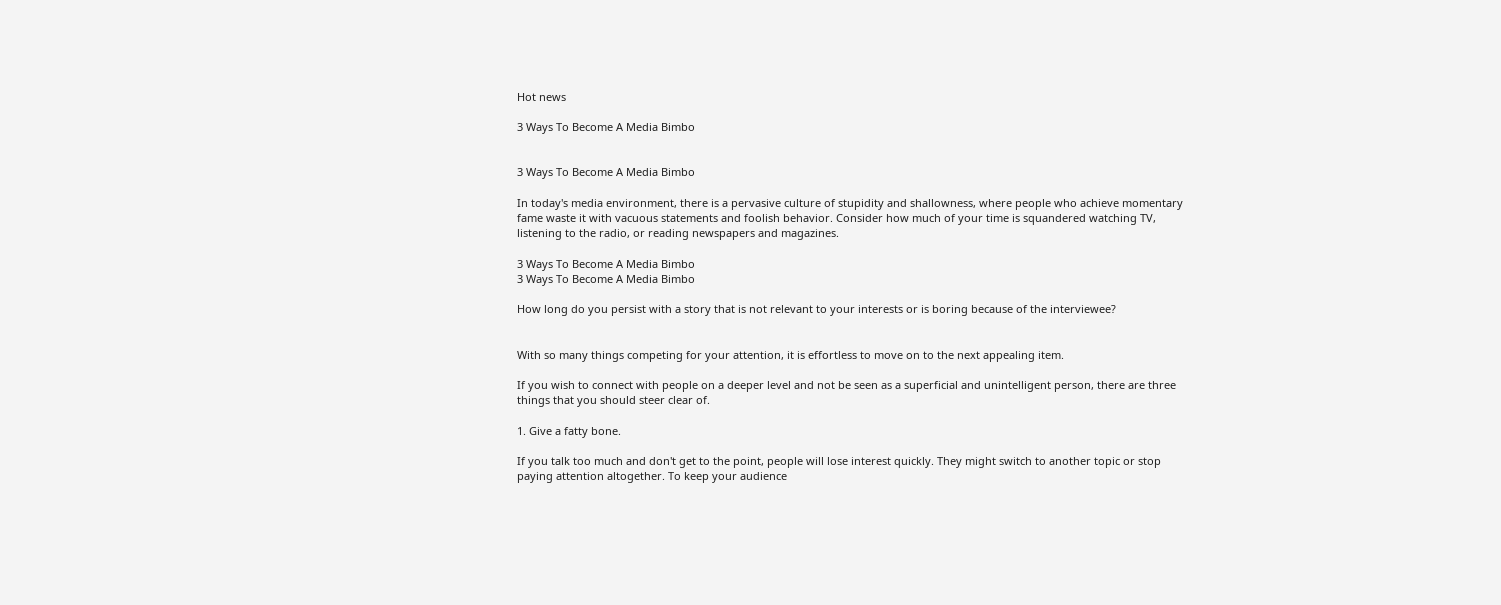Hot news

3 Ways To Become A Media Bimbo


3 Ways To Become A Media Bimbo

In today's media environment, there is a pervasive culture of stupidity and shallowness, where people who achieve momentary fame waste it with vacuous statements and foolish behavior. Consider how much of your time is squandered watching TV, listening to the radio, or reading newspapers and magazines.

3 Ways To Become A Media Bimbo
3 Ways To Become A Media Bimbo

How long do you persist with a story that is not relevant to your interests or is boring because of the interviewee?


With so many things competing for your attention, it is effortless to move on to the next appealing item.

If you wish to connect with people on a deeper level and not be seen as a superficial and unintelligent person, there are three things that you should steer clear of.

1. Give a fatty bone.

If you talk too much and don't get to the point, people will lose interest quickly. They might switch to another topic or stop paying attention altogether. To keep your audience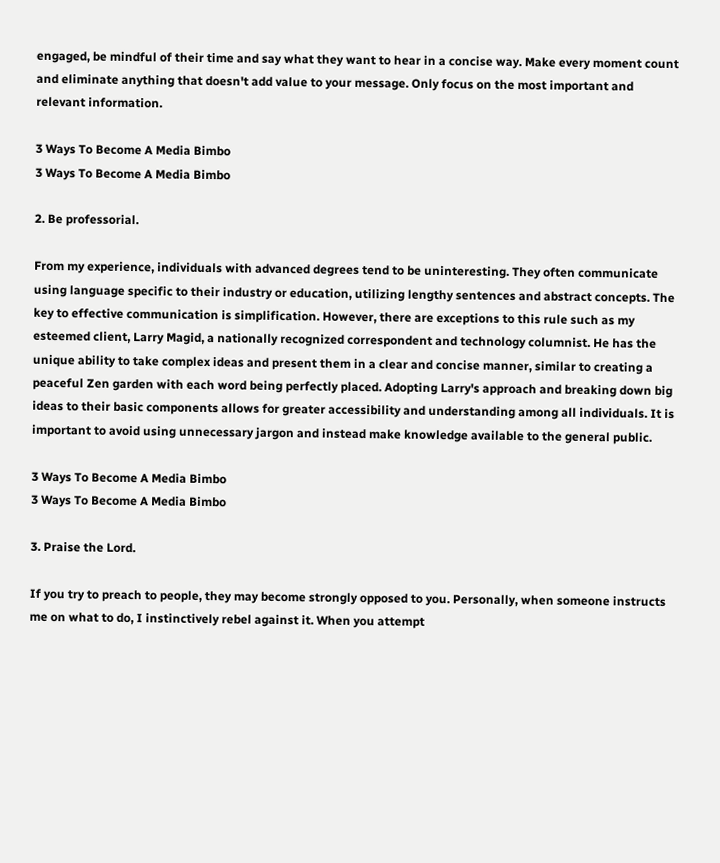engaged, be mindful of their time and say what they want to hear in a concise way. Make every moment count and eliminate anything that doesn't add value to your message. Only focus on the most important and relevant information.

3 Ways To Become A Media Bimbo
3 Ways To Become A Media Bimbo

2. Be professorial.

From my experience, individuals with advanced degrees tend to be uninteresting. They often communicate using language specific to their industry or education, utilizing lengthy sentences and abstract concepts. The key to effective communication is simplification. However, there are exceptions to this rule such as my esteemed client, Larry Magid, a nationally recognized correspondent and technology columnist. He has the unique ability to take complex ideas and present them in a clear and concise manner, similar to creating a peaceful Zen garden with each word being perfectly placed. Adopting Larry's approach and breaking down big ideas to their basic components allows for greater accessibility and understanding among all individuals. It is important to avoid using unnecessary jargon and instead make knowledge available to the general public.

3 Ways To Become A Media Bimbo
3 Ways To Become A Media Bimbo

3. Praise the Lord.

If you try to preach to people, they may become strongly opposed to you. Personally, when someone instructs me on what to do, I instinctively rebel against it. When you attempt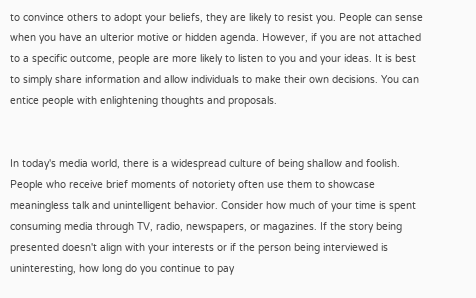to convince others to adopt your beliefs, they are likely to resist you. People can sense when you have an ulterior motive or hidden agenda. However, if you are not attached to a specific outcome, people are more likely to listen to you and your ideas. It is best to simply share information and allow individuals to make their own decisions. You can entice people with enlightening thoughts and proposals.


In today's media world, there is a widespread culture of being shallow and foolish. People who receive brief moments of notoriety often use them to showcase meaningless talk and unintelligent behavior. Consider how much of your time is spent consuming media through TV, radio, newspapers, or magazines. If the story being presented doesn't align with your interests or if the person being interviewed is uninteresting, how long do you continue to pay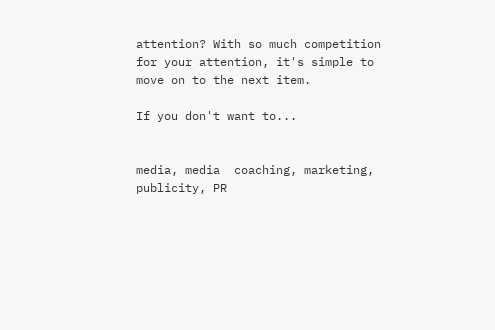attention? With so much competition for your attention, it's simple to move on to the next item.

If you don't want to...


media, media  coaching, marketing, publicity, PR